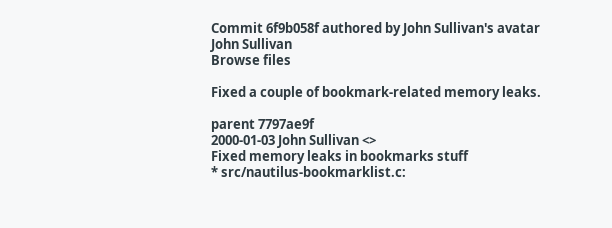Commit 6f9b058f authored by John Sullivan's avatar John Sullivan
Browse files

Fixed a couple of bookmark-related memory leaks.

parent 7797ae9f
2000-01-03 John Sullivan <>
Fixed memory leaks in bookmarks stuff
* src/nautilus-bookmarklist.c: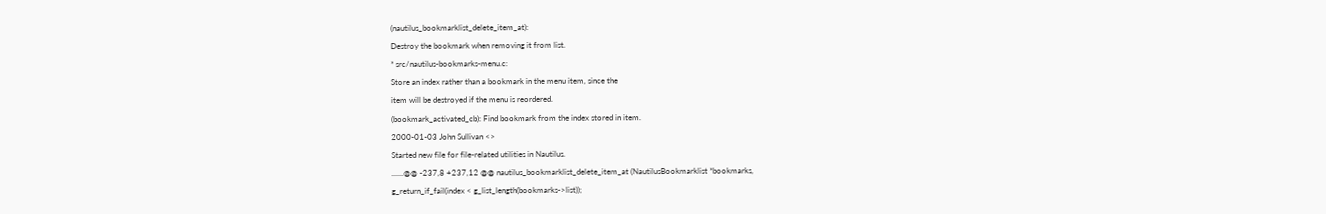(nautilus_bookmarklist_delete_item_at):
Destroy the bookmark when removing it from list.
* src/nautilus-bookmarks-menu.c:
Store an index rather than a bookmark in the menu item, since the
item will be destroyed if the menu is reordered.
(bookmark_activated_cb): Find bookmark from the index stored in item.
2000-01-03 John Sullivan <>
Started new file for file-related utilities in Nautilus.
......@@ -237,8 +237,12 @@ nautilus_bookmarklist_delete_item_at (NautilusBookmarklist *bookmarks,
g_return_if_fail(index < g_list_length(bookmarks->list));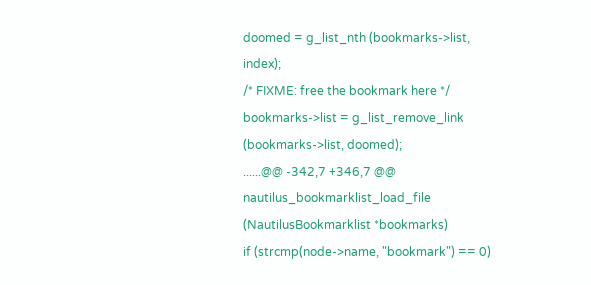doomed = g_list_nth (bookmarks->list, index);
/* FIXME: free the bookmark here */
bookmarks->list = g_list_remove_link (bookmarks->list, doomed);
......@@ -342,7 +346,7 @@ nautilus_bookmarklist_load_file (NautilusBookmarklist *bookmarks)
if (strcmp(node->name, "bookmark") == 0)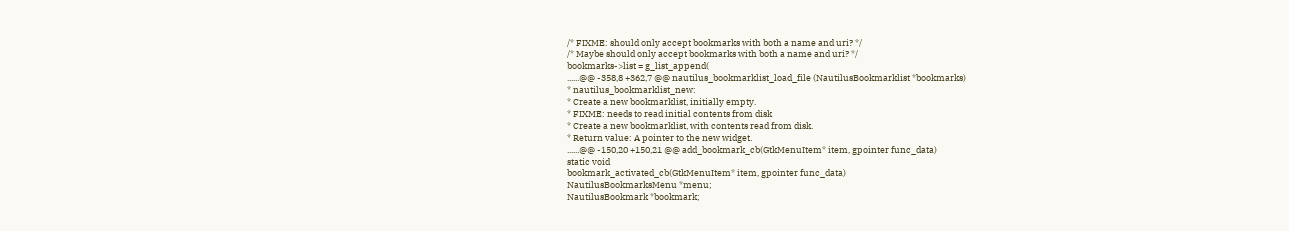/* FIXME: should only accept bookmarks with both a name and uri? */
/* Maybe should only accept bookmarks with both a name and uri? */
bookmarks->list = g_list_append(
......@@ -358,8 +362,7 @@ nautilus_bookmarklist_load_file (NautilusBookmarklist *bookmarks)
* nautilus_bookmarklist_new:
* Create a new bookmarklist, initially empty.
* FIXME: needs to read initial contents from disk
* Create a new bookmarklist, with contents read from disk.
* Return value: A pointer to the new widget.
......@@ -150,20 +150,21 @@ add_bookmark_cb(GtkMenuItem* item, gpointer func_data)
static void
bookmark_activated_cb(GtkMenuItem* item, gpointer func_data)
NautilusBookmarksMenu *menu;
NautilusBookmark *bookmark;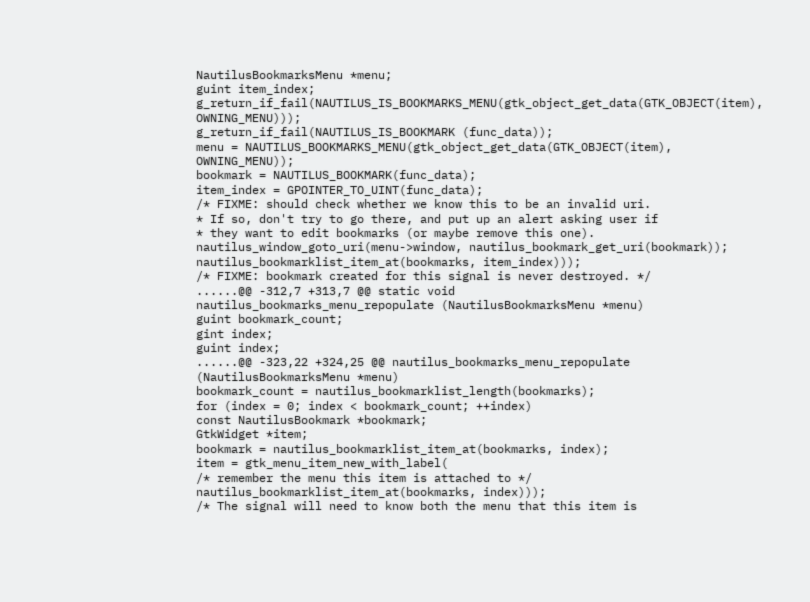NautilusBookmarksMenu *menu;
guint item_index;
g_return_if_fail(NAUTILUS_IS_BOOKMARKS_MENU(gtk_object_get_data(GTK_OBJECT(item), OWNING_MENU)));
g_return_if_fail(NAUTILUS_IS_BOOKMARK (func_data));
menu = NAUTILUS_BOOKMARKS_MENU(gtk_object_get_data(GTK_OBJECT(item), OWNING_MENU));
bookmark = NAUTILUS_BOOKMARK(func_data);
item_index = GPOINTER_TO_UINT(func_data);
/* FIXME: should check whether we know this to be an invalid uri.
* If so, don't try to go there, and put up an alert asking user if
* they want to edit bookmarks (or maybe remove this one).
nautilus_window_goto_uri(menu->window, nautilus_bookmark_get_uri(bookmark));
nautilus_bookmarklist_item_at(bookmarks, item_index)));
/* FIXME: bookmark created for this signal is never destroyed. */
......@@ -312,7 +313,7 @@ static void
nautilus_bookmarks_menu_repopulate (NautilusBookmarksMenu *menu)
guint bookmark_count;
gint index;
guint index;
......@@ -323,22 +324,25 @@ nautilus_bookmarks_menu_repopulate (NautilusBookmarksMenu *menu)
bookmark_count = nautilus_bookmarklist_length(bookmarks);
for (index = 0; index < bookmark_count; ++index)
const NautilusBookmark *bookmark;
GtkWidget *item;
bookmark = nautilus_bookmarklist_item_at(bookmarks, index);
item = gtk_menu_item_new_with_label(
/* remember the menu this item is attached to */
nautilus_bookmarklist_item_at(bookmarks, index)));
/* The signal will need to know both the menu that this item is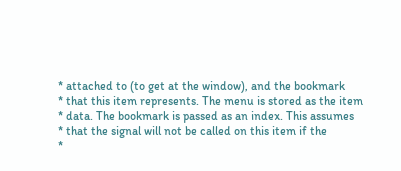* attached to (to get at the window), and the bookmark
* that this item represents. The menu is stored as the item
* data. The bookmark is passed as an index. This assumes
* that the signal will not be called on this item if the
*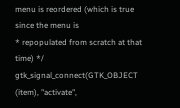menu is reordered (which is true since the menu is
* repopulated from scratch at that time) */
gtk_signal_connect(GTK_OBJECT (item), "activate",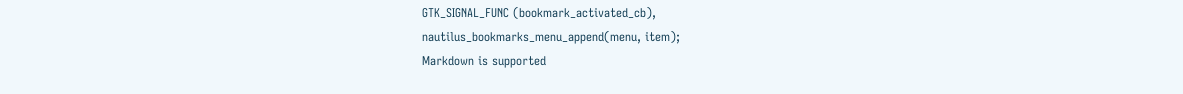GTK_SIGNAL_FUNC (bookmark_activated_cb),
nautilus_bookmarks_menu_append(menu, item);
Markdown is supported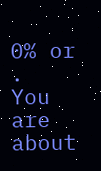0% or .
You are about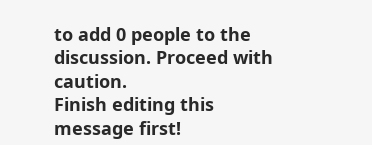to add 0 people to the discussion. Proceed with caution.
Finish editing this message first!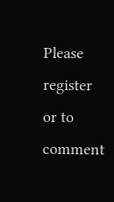Please register or to comment